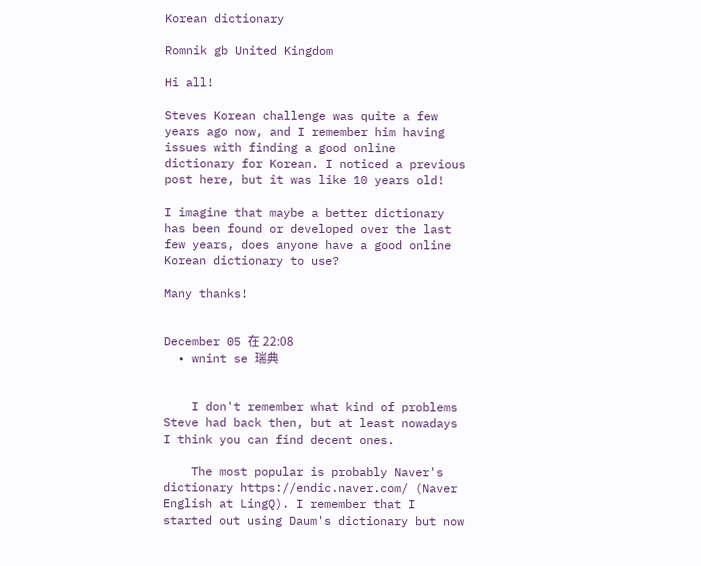Korean dictionary

Romnik gb United Kingdom

Hi all!

Steves Korean challenge was quite a few years ago now, and I remember him having issues with finding a good online dictionary for Korean. I noticed a previous post here, but it was like 10 years old!

I imagine that maybe a better dictionary has been found or developed over the last few years, does anyone have a good online Korean dictionary to use?

Many thanks!


December 05 在 22:08
  • wnint se 瑞典


    I don't remember what kind of problems Steve had back then, but at least nowadays I think you can find decent ones.

    The most popular is probably Naver's dictionary https://endic.naver.com/ (Naver English at LingQ). I remember that I started out using Daum's dictionary but now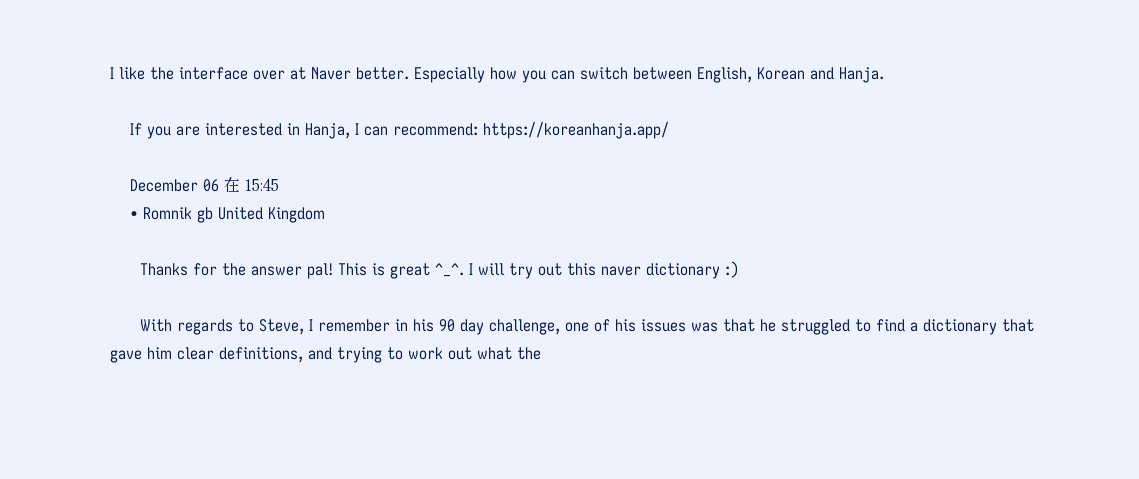I like the interface over at Naver better. Especially how you can switch between English, Korean and Hanja.

    If you are interested in Hanja, I can recommend: https://koreanhanja.app/

    December 06 在 15:45
    • Romnik gb United Kingdom

      Thanks for the answer pal! This is great ^_^. I will try out this naver dictionary :)

      With regards to Steve, I remember in his 90 day challenge, one of his issues was that he struggled to find a dictionary that gave him clear definitions, and trying to work out what the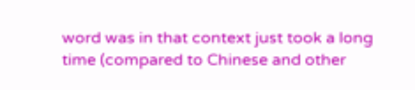word was in that context just took a long time (compared to Chinese and other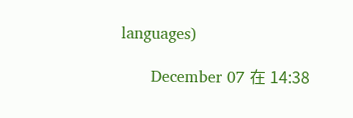languages)

      December 07 在 14:38